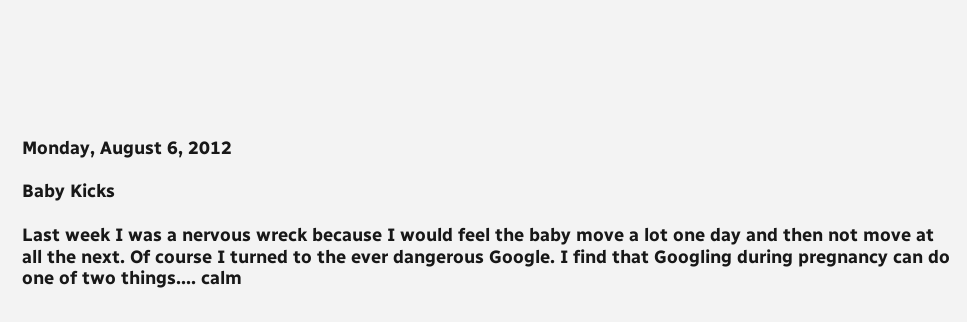Monday, August 6, 2012

Baby Kicks

Last week I was a nervous wreck because I would feel the baby move a lot one day and then not move at all the next. Of course I turned to the ever dangerous Google. I find that Googling during pregnancy can do one of two things.... calm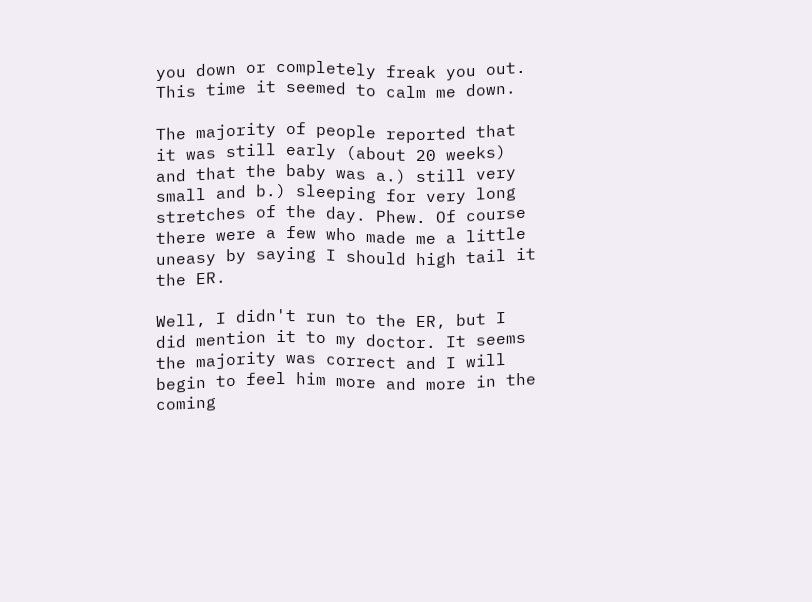you down or completely freak you out. This time it seemed to calm me down.

The majority of people reported that it was still early (about 20 weeks) and that the baby was a.) still very small and b.) sleeping for very long stretches of the day. Phew. Of course there were a few who made me a little uneasy by saying I should high tail it the ER.

Well, I didn't run to the ER, but I did mention it to my doctor. It seems the majority was correct and I will begin to feel him more and more in the coming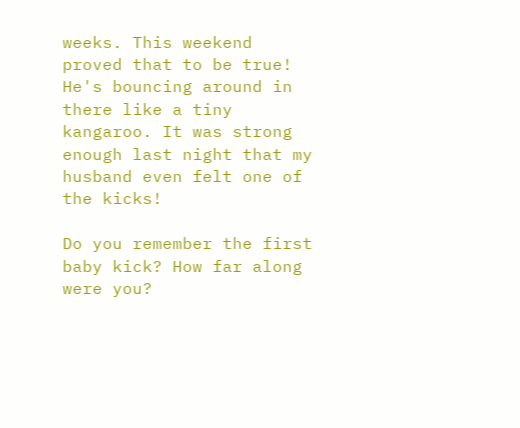weeks. This weekend proved that to be true! He's bouncing around in there like a tiny kangaroo. It was strong enough last night that my husband even felt one of the kicks!

Do you remember the first baby kick? How far along were you?